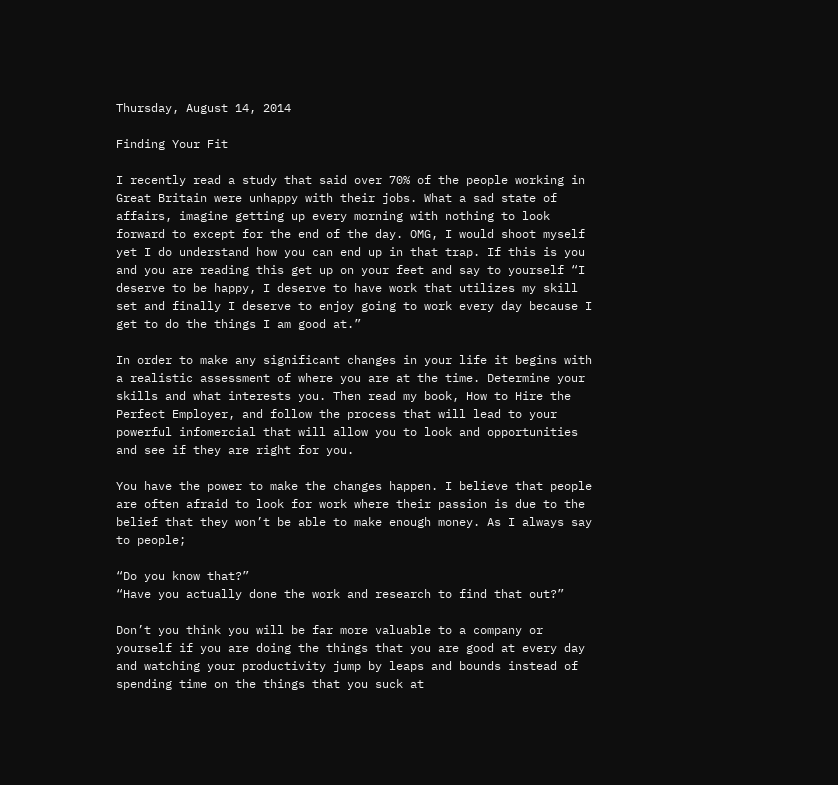Thursday, August 14, 2014

Finding Your Fit

I recently read a study that said over 70% of the people working in Great Britain were unhappy with their jobs. What a sad state of affairs, imagine getting up every morning with nothing to look forward to except for the end of the day. OMG, I would shoot myself yet I do understand how you can end up in that trap. If this is you and you are reading this get up on your feet and say to yourself “I deserve to be happy, I deserve to have work that utilizes my skill set and finally I deserve to enjoy going to work every day because I get to do the things I am good at.”

In order to make any significant changes in your life it begins with a realistic assessment of where you are at the time. Determine your skills and what interests you. Then read my book, How to Hire the Perfect Employer, and follow the process that will lead to your powerful infomercial that will allow you to look and opportunities and see if they are right for you.

You have the power to make the changes happen. I believe that people are often afraid to look for work where their passion is due to the belief that they won’t be able to make enough money. As I always say to people;

“Do you know that?”
“Have you actually done the work and research to find that out?”

Don’t you think you will be far more valuable to a company or yourself if you are doing the things that you are good at every day and watching your productivity jump by leaps and bounds instead of spending time on the things that you suck at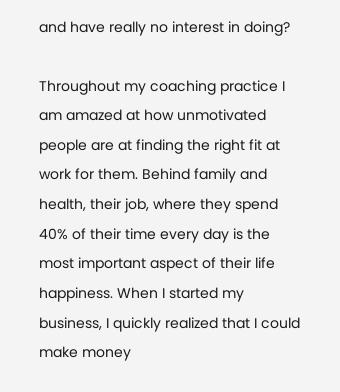and have really no interest in doing?

Throughout my coaching practice I am amazed at how unmotivated people are at finding the right fit at work for them. Behind family and health, their job, where they spend 40% of their time every day is the most important aspect of their life happiness. When I started my business, I quickly realized that I could make money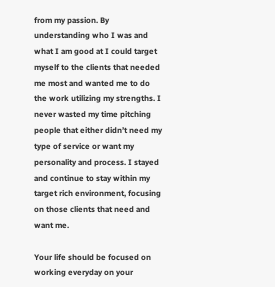from my passion. By understanding who I was and what I am good at I could target myself to the clients that needed me most and wanted me to do the work utilizing my strengths. I never wasted my time pitching people that either didn’t need my type of service or want my personality and process. I stayed and continue to stay within my target rich environment, focusing on those clients that need and want me.

Your life should be focused on working everyday on your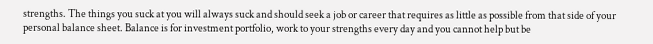strengths. The things you suck at you will always suck and should seek a job or career that requires as little as possible from that side of your personal balance sheet. Balance is for investment portfolio, work to your strengths every day and you cannot help but be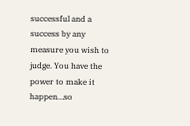successful and a success by any measure you wish to judge. You have the power to make it happen…so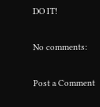DO IT!

No comments:

Post a Comment